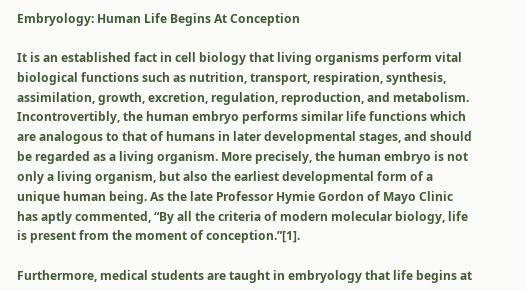Embryology: Human Life Begins At Conception

It is an established fact in cell biology that living organisms perform vital biological functions such as nutrition, transport, respiration, synthesis, assimilation, growth, excretion, regulation, reproduction, and metabolism. Incontrovertibly, the human embryo performs similar life functions which are analogous to that of humans in later developmental stages, and should be regarded as a living organism. More precisely, the human embryo is not only a living organism, but also the earliest developmental form of a unique human being. As the late Professor Hymie Gordon of Mayo Clinic has aptly commented, “By all the criteria of modern molecular biology, life is present from the moment of conception.”[1].

Furthermore, medical students are taught in embryology that life begins at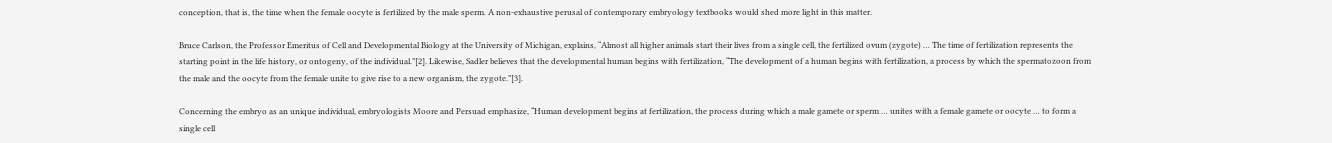conception, that is, the time when the female oocyte is fertilized by the male sperm. A non-exhaustive perusal of contemporary embryology textbooks would shed more light in this matter.

Bruce Carlson, the Professor Emeritus of Cell and Developmental Biology at the University of Michigan, explains, “Almost all higher animals start their lives from a single cell, the fertilized ovum (zygote) … The time of fertilization represents the starting point in the life history, or ontogeny, of the individual.”[2]. Likewise, Sadler believes that the developmental human begins with fertilization, “The development of a human begins with fertilization, a process by which the spermatozoon from the male and the oocyte from the female unite to give rise to a new organism, the zygote.”[3].

Concerning the embryo as an unique individual, embryologists Moore and Persuad emphasize, “Human development begins at fertilization, the process during which a male gamete or sperm … unites with a female gamete or oocyte … to form a single cell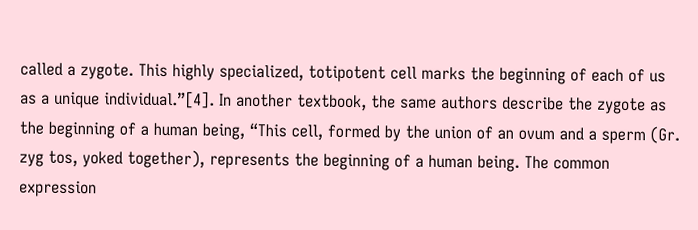called a zygote. This highly specialized, totipotent cell marks the beginning of each of us as a unique individual.”[4]. In another textbook, the same authors describe the zygote as the beginning of a human being, “This cell, formed by the union of an ovum and a sperm (Gr. zyg tos, yoked together), represents the beginning of a human being. The common expression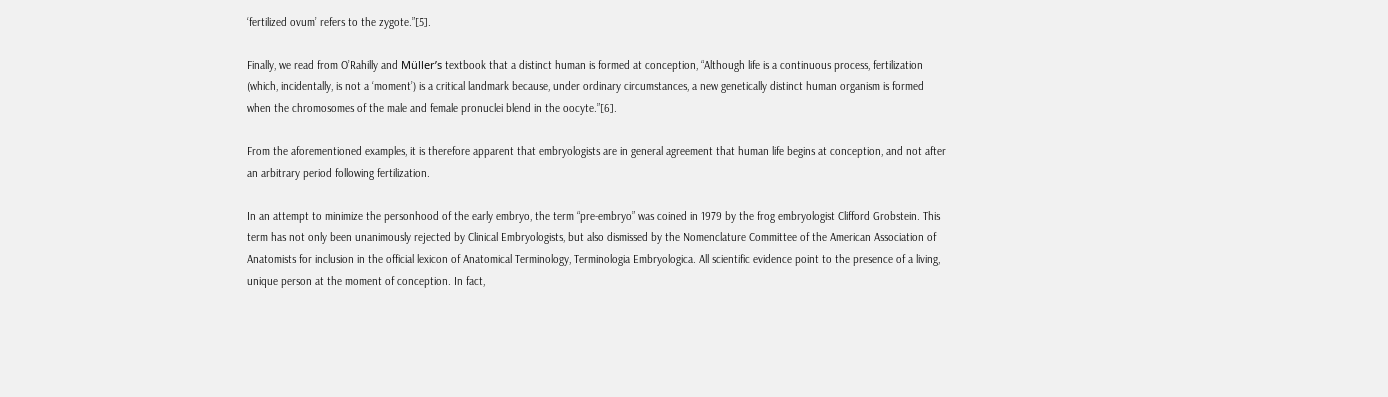‘fertilized ovum’ refers to the zygote.”[5].

Finally, we read from O’Rahilly and Müller’s textbook that a distinct human is formed at conception, “Although life is a continuous process, fertilization (which, incidentally, is not a ‘moment’) is a critical landmark because, under ordinary circumstances, a new genetically distinct human organism is formed when the chromosomes of the male and female pronuclei blend in the oocyte.”[6].

From the aforementioned examples, it is therefore apparent that embryologists are in general agreement that human life begins at conception, and not after an arbitrary period following fertilization.

In an attempt to minimize the personhood of the early embryo, the term “pre-embryo” was coined in 1979 by the frog embryologist Clifford Grobstein. This term has not only been unanimously rejected by Clinical Embryologists, but also dismissed by the Nomenclature Committee of the American Association of Anatomists for inclusion in the official lexicon of Anatomical Terminology, Terminologia Embryologica. All scientific evidence point to the presence of a living, unique person at the moment of conception. In fact,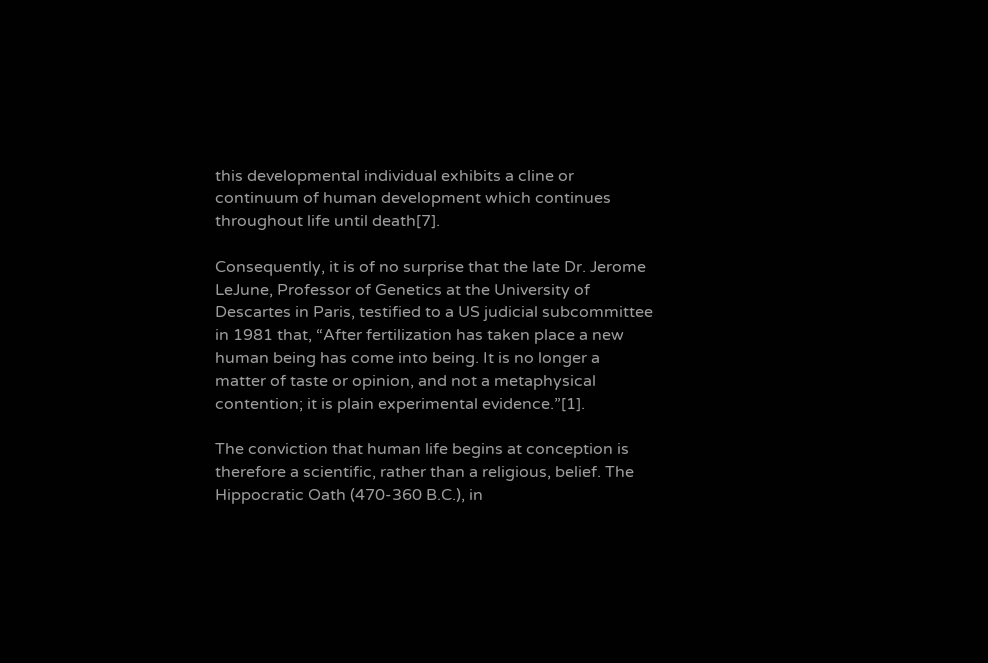this developmental individual exhibits a cline or continuum of human development which continues throughout life until death[7].

Consequently, it is of no surprise that the late Dr. Jerome LeJune, Professor of Genetics at the University of Descartes in Paris, testified to a US judicial subcommittee in 1981 that, “After fertilization has taken place a new human being has come into being. It is no longer a matter of taste or opinion, and not a metaphysical contention; it is plain experimental evidence.”[1].

The conviction that human life begins at conception is therefore a scientific, rather than a religious, belief. The Hippocratic Oath (470-360 B.C.), in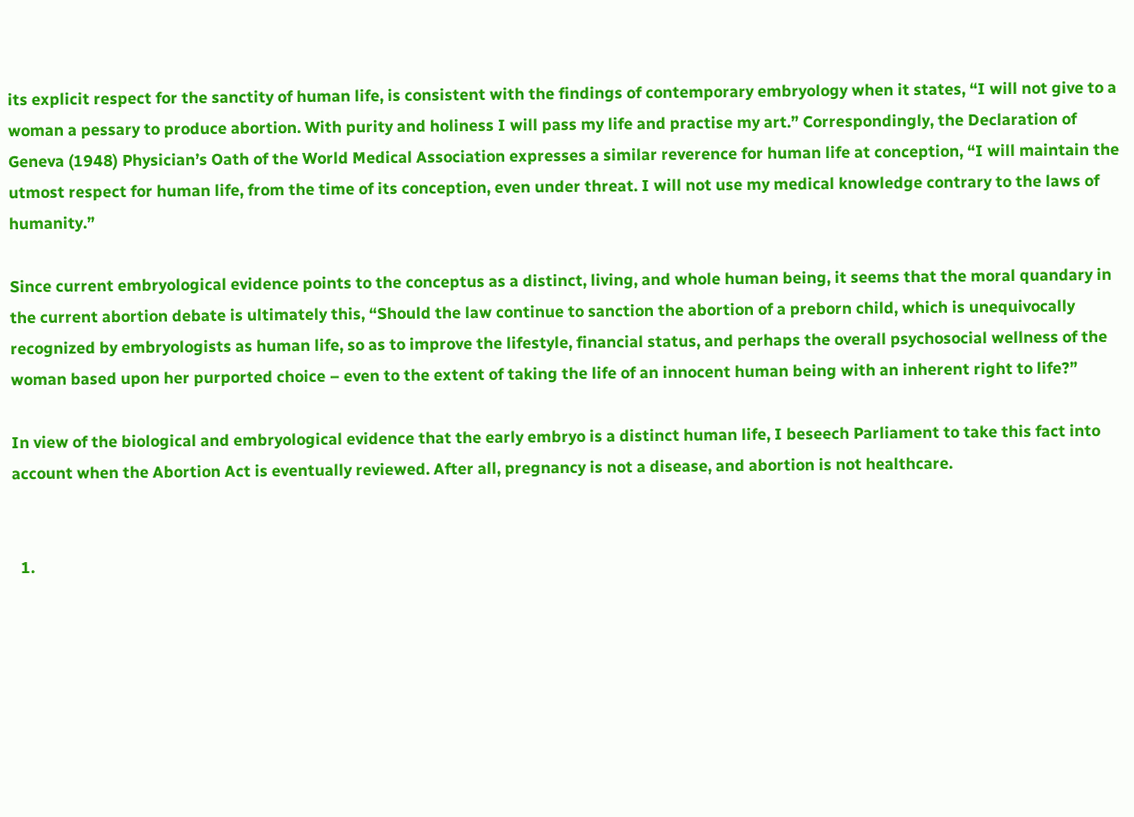its explicit respect for the sanctity of human life, is consistent with the findings of contemporary embryology when it states, “I will not give to a woman a pessary to produce abortion. With purity and holiness I will pass my life and practise my art.” Correspondingly, the Declaration of Geneva (1948) Physician’s Oath of the World Medical Association expresses a similar reverence for human life at conception, “I will maintain the utmost respect for human life, from the time of its conception, even under threat. I will not use my medical knowledge contrary to the laws of humanity.”

Since current embryological evidence points to the conceptus as a distinct, living, and whole human being, it seems that the moral quandary in the current abortion debate is ultimately this, “Should the law continue to sanction the abortion of a preborn child, which is unequivocally recognized by embryologists as human life, so as to improve the lifestyle, financial status, and perhaps the overall psychosocial wellness of the woman based upon her purported choice – even to the extent of taking the life of an innocent human being with an inherent right to life?”

In view of the biological and embryological evidence that the early embryo is a distinct human life, I beseech Parliament to take this fact into account when the Abortion Act is eventually reviewed. After all, pregnancy is not a disease, and abortion is not healthcare.


  1.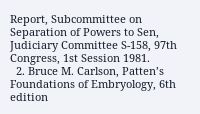Report, Subcommittee on Separation of Powers to Sen, Judiciary Committee S-158, 97th Congress, 1st Session 1981.
  2. Bruce M. Carlson, Patten’s Foundations of Embryology, 6th edition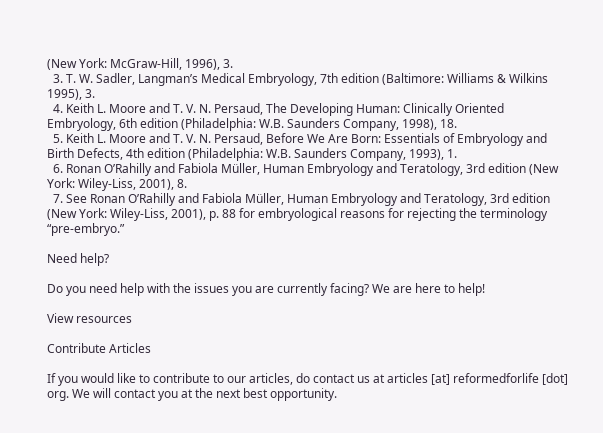(New York: McGraw-Hill, 1996), 3.
  3. T. W. Sadler, Langman’s Medical Embryology, 7th edition (Baltimore: Williams & Wilkins 1995), 3.
  4. Keith L. Moore and T. V. N. Persaud, The Developing Human: Clinically Oriented Embryology, 6th edition (Philadelphia: W.B. Saunders Company, 1998), 18.
  5. Keith L. Moore and T. V. N. Persaud, Before We Are Born: Essentials of Embryology and Birth Defects, 4th edition (Philadelphia: W.B. Saunders Company, 1993), 1.
  6. Ronan O’Rahilly and Fabiola Müller, Human Embryology and Teratology, 3rd edition (New York: Wiley-Liss, 2001), 8.
  7. See Ronan O’Rahilly and Fabiola Müller, Human Embryology and Teratology, 3rd edition (New York: Wiley-Liss, 2001), p. 88 for embryological reasons for rejecting the terminology “pre-embryo.”

Need help?

Do you need help with the issues you are currently facing? We are here to help!

View resources

Contribute Articles

If you would like to contribute to our articles, do contact us at articles [at] reformedforlife [dot] org. We will contact you at the next best opportunity.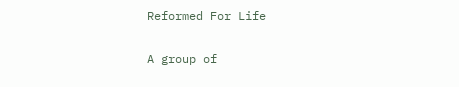Reformed For Life

A group of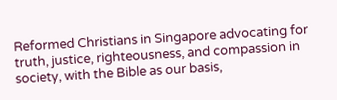Reformed Christians in Singapore advocating for truth, justice, righteousness, and compassion in society, with the Bible as our basis,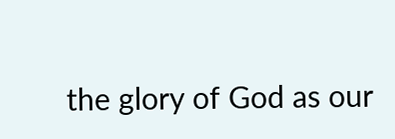the glory of God as our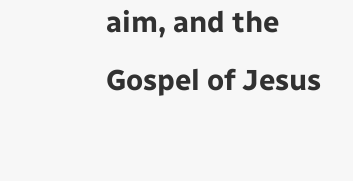aim, and the Gospel of Jesus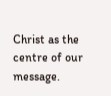Christ as the centre of our message.